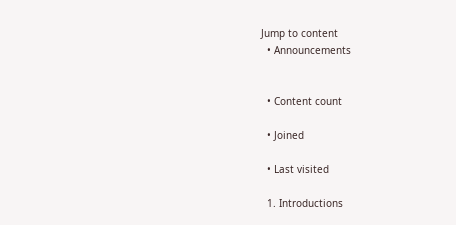Jump to content
  • Announcements


  • Content count

  • Joined

  • Last visited

  1. Introductions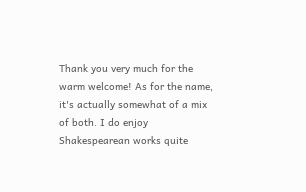Thank you very much for the warm welcome! As for the name, it's actually somewhat of a mix of both. I do enjoy Shakespearean works quite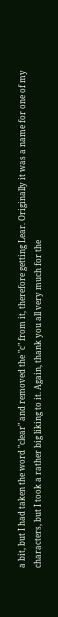a bit, but I had taken the word "clear" and removed the "c" from it, therefore getting Lear. Originally it was a name for one of my characters, but I took a rather big liking to it. Again, thank you all very much for the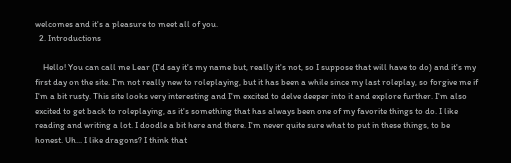welcomes and it's a pleasure to meet all of you.
  2. Introductions

    Hello! You can call me Lear (I'd say it's my name but, really it's not, so I suppose that will have to do) and it's my first day on the site. I'm not really new to roleplaying, but it has been a while since my last roleplay, so forgive me if I'm a bit rusty. This site looks very interesting and I'm excited to delve deeper into it and explore further. I'm also excited to get back to roleplaying, as it's something that has always been one of my favorite things to do. I like reading and writing a lot. I doodle a bit here and there. I'm never quite sure what to put in these things, to be honest. Uh... I like dragons? I think that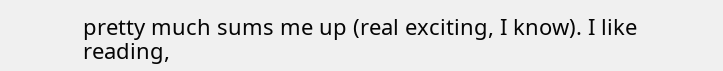pretty much sums me up (real exciting, I know). I like reading,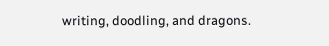writing, doodling, and dragons.